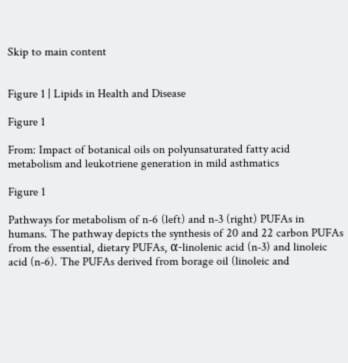Skip to main content


Figure 1 | Lipids in Health and Disease

Figure 1

From: Impact of botanical oils on polyunsaturated fatty acid metabolism and leukotriene generation in mild asthmatics

Figure 1

Pathways for metabolism of n-6 (left) and n-3 (right) PUFAs in humans. The pathway depicts the synthesis of 20 and 22 carbon PUFAs from the essential, dietary PUFAs, α-linolenic acid (n-3) and linoleic acid (n-6). The PUFAs derived from borage oil (linoleic and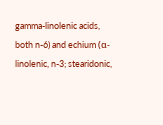gamma-linolenic acids, both n-6) and echium (α-linolenic, n-3; stearidonic,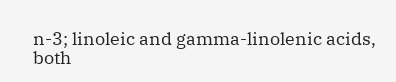n-3; linoleic and gamma-linolenic acids, both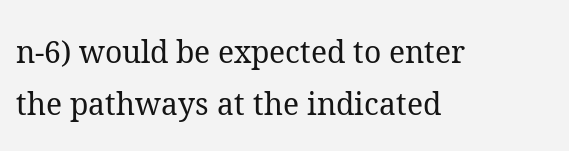n-6) would be expected to enter the pathways at the indicated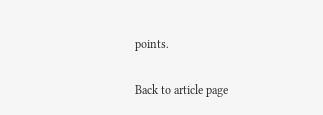points.

Back to article page